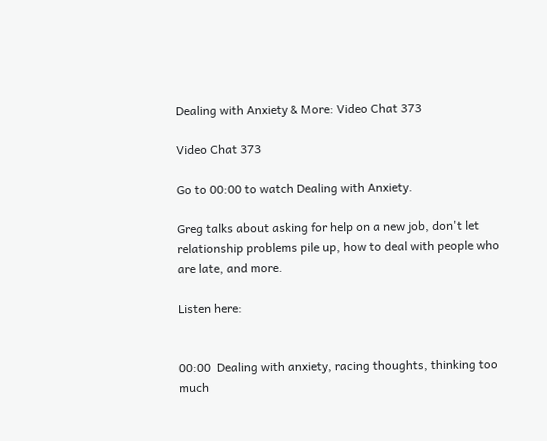Dealing with Anxiety & More: Video Chat 373

Video Chat 373

Go to 00:00 to watch Dealing with Anxiety.

Greg talks about asking for help on a new job, don't let relationship problems pile up, how to deal with people who are late, and more.

Listen here:


00:00  Dealing with anxiety, racing thoughts, thinking too much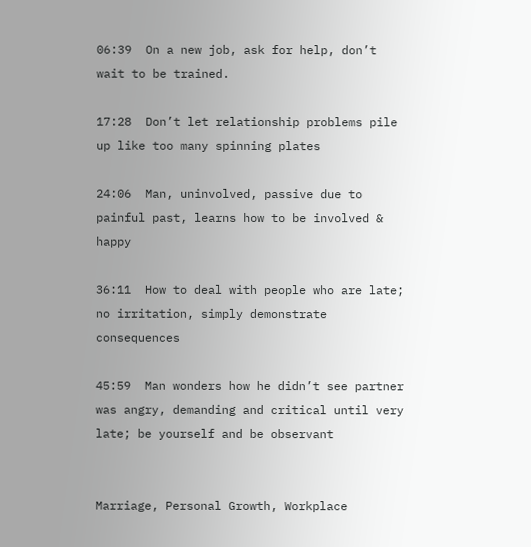06:39  On a new job, ask for help, don’t wait to be trained.

17:28  Don’t let relationship problems pile up like too many spinning plates

24:06  Man, uninvolved, passive due to painful past, learns how to be involved & happy

36:11  How to deal with people who are late; no irritation, simply demonstrate consequences

45:59  Man wonders how he didn’t see partner was angry, demanding and critical until very late; be yourself and be observant


Marriage, Personal Growth, Workplace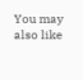You may also like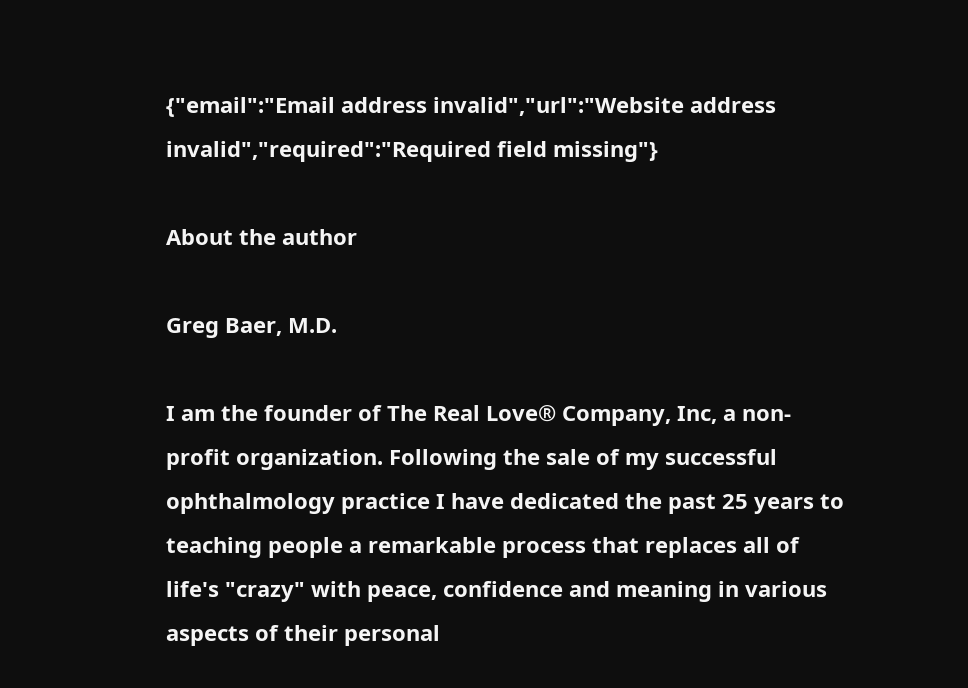{"email":"Email address invalid","url":"Website address invalid","required":"Required field missing"}

About the author

Greg Baer, M.D.

I am the founder of The Real Love® Company, Inc, a non-profit organization. Following the sale of my successful ophthalmology practice I have dedicated the past 25 years to teaching people a remarkable process that replaces all of life's "crazy" with peace, confidence and meaning in various aspects of their personal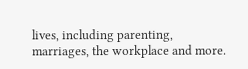lives, including parenting, marriages, the workplace and more.